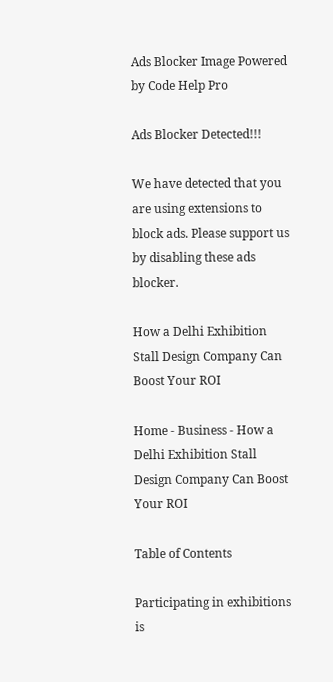Ads Blocker Image Powered by Code Help Pro

Ads Blocker Detected!!!

We have detected that you are using extensions to block ads. Please support us by disabling these ads blocker.

How a Delhi Exhibition Stall Design Company Can Boost Your ROI

Home - Business - How a Delhi Exhibition Stall Design Company Can Boost Your ROI

Table of Contents

Participating in exhibitions is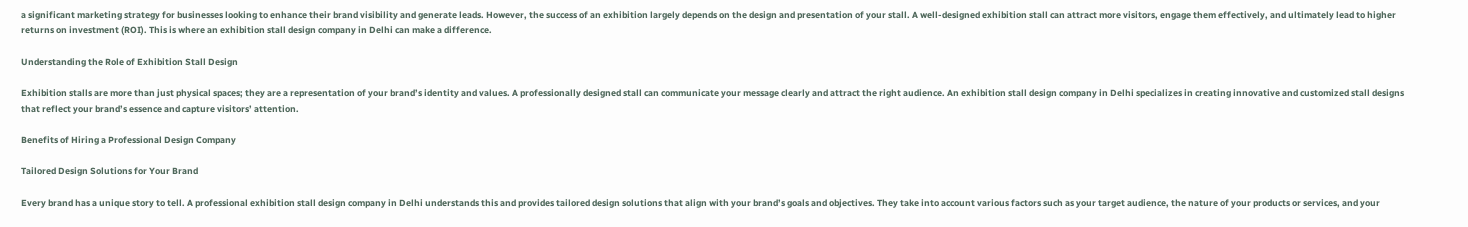a significant marketing strategy for businesses looking to enhance their brand visibility and generate leads. However, the success of an exhibition largely depends on the design and presentation of your stall. A well-designed exhibition stall can attract more visitors, engage them effectively, and ultimately lead to higher returns on investment (ROI). This is where an exhibition stall design company in Delhi can make a difference.

Understanding the Role of Exhibition Stall Design

Exhibition stalls are more than just physical spaces; they are a representation of your brand’s identity and values. A professionally designed stall can communicate your message clearly and attract the right audience. An exhibition stall design company in Delhi specializes in creating innovative and customized stall designs that reflect your brand’s essence and capture visitors’ attention.

Benefits of Hiring a Professional Design Company

Tailored Design Solutions for Your Brand

Every brand has a unique story to tell. A professional exhibition stall design company in Delhi understands this and provides tailored design solutions that align with your brand’s goals and objectives. They take into account various factors such as your target audience, the nature of your products or services, and your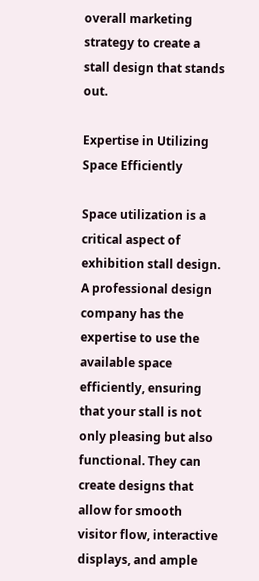overall marketing strategy to create a stall design that stands out.

Expertise in Utilizing Space Efficiently

Space utilization is a critical aspect of exhibition stall design. A professional design company has the expertise to use the available space efficiently, ensuring that your stall is not only pleasing but also functional. They can create designs that allow for smooth visitor flow, interactive displays, and ample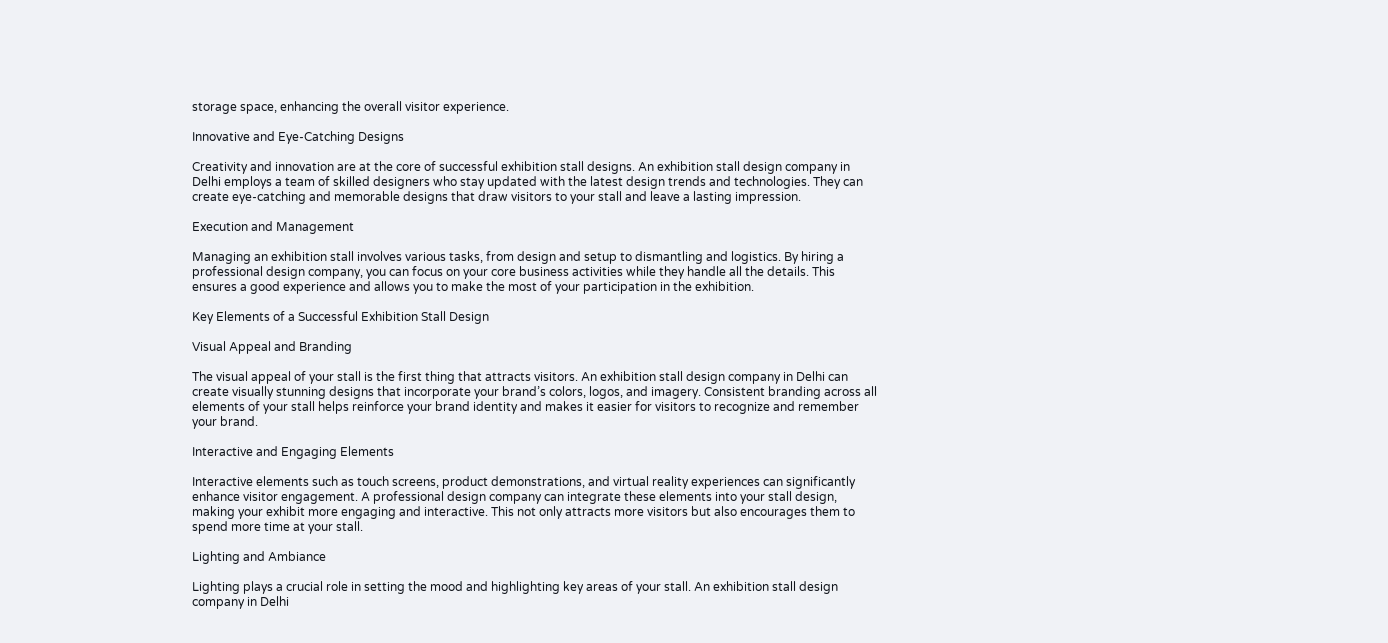storage space, enhancing the overall visitor experience.

Innovative and Eye-Catching Designs

Creativity and innovation are at the core of successful exhibition stall designs. An exhibition stall design company in Delhi employs a team of skilled designers who stay updated with the latest design trends and technologies. They can create eye-catching and memorable designs that draw visitors to your stall and leave a lasting impression.

Execution and Management

Managing an exhibition stall involves various tasks, from design and setup to dismantling and logistics. By hiring a professional design company, you can focus on your core business activities while they handle all the details. This ensures a good experience and allows you to make the most of your participation in the exhibition.

Key Elements of a Successful Exhibition Stall Design

Visual Appeal and Branding

The visual appeal of your stall is the first thing that attracts visitors. An exhibition stall design company in Delhi can create visually stunning designs that incorporate your brand’s colors, logos, and imagery. Consistent branding across all elements of your stall helps reinforce your brand identity and makes it easier for visitors to recognize and remember your brand.

Interactive and Engaging Elements

Interactive elements such as touch screens, product demonstrations, and virtual reality experiences can significantly enhance visitor engagement. A professional design company can integrate these elements into your stall design, making your exhibit more engaging and interactive. This not only attracts more visitors but also encourages them to spend more time at your stall.

Lighting and Ambiance

Lighting plays a crucial role in setting the mood and highlighting key areas of your stall. An exhibition stall design company in Delhi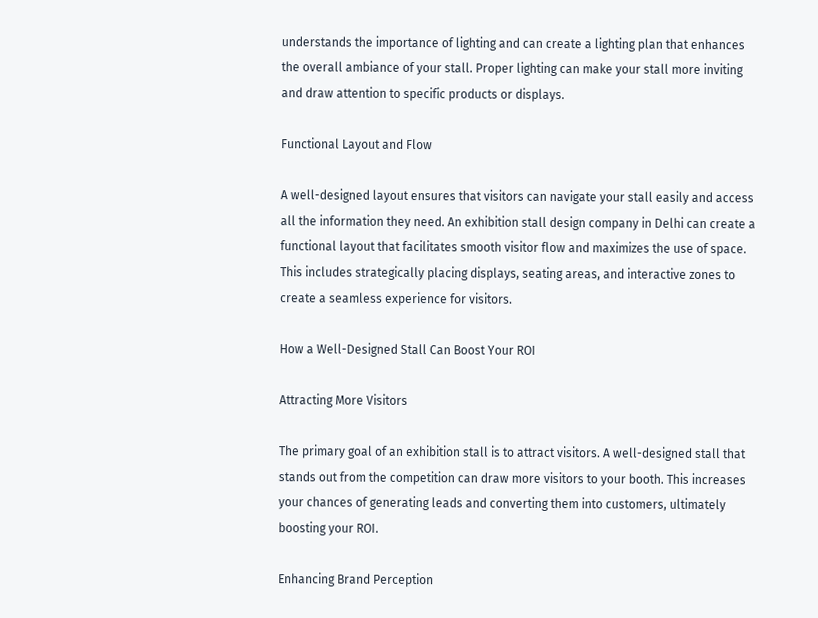understands the importance of lighting and can create a lighting plan that enhances the overall ambiance of your stall. Proper lighting can make your stall more inviting and draw attention to specific products or displays.

Functional Layout and Flow

A well-designed layout ensures that visitors can navigate your stall easily and access all the information they need. An exhibition stall design company in Delhi can create a functional layout that facilitates smooth visitor flow and maximizes the use of space. This includes strategically placing displays, seating areas, and interactive zones to create a seamless experience for visitors.

How a Well-Designed Stall Can Boost Your ROI

Attracting More Visitors

The primary goal of an exhibition stall is to attract visitors. A well-designed stall that stands out from the competition can draw more visitors to your booth. This increases your chances of generating leads and converting them into customers, ultimately boosting your ROI.

Enhancing Brand Perception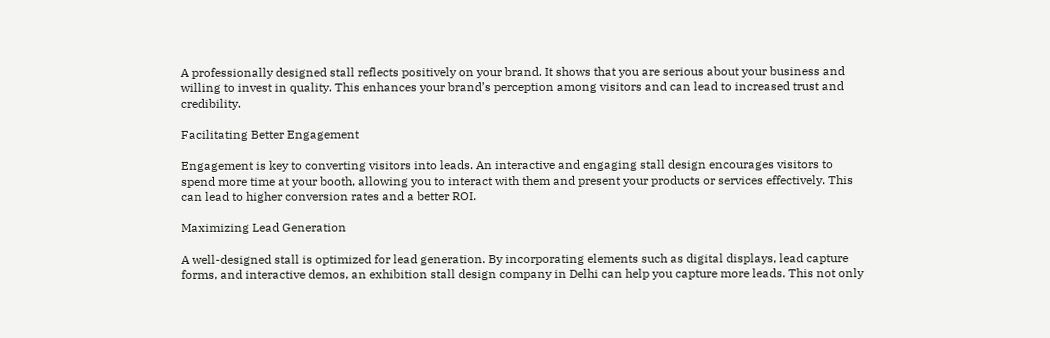A professionally designed stall reflects positively on your brand. It shows that you are serious about your business and willing to invest in quality. This enhances your brand’s perception among visitors and can lead to increased trust and credibility.

Facilitating Better Engagement

Engagement is key to converting visitors into leads. An interactive and engaging stall design encourages visitors to spend more time at your booth, allowing you to interact with them and present your products or services effectively. This can lead to higher conversion rates and a better ROI.

Maximizing Lead Generation

A well-designed stall is optimized for lead generation. By incorporating elements such as digital displays, lead capture forms, and interactive demos, an exhibition stall design company in Delhi can help you capture more leads. This not only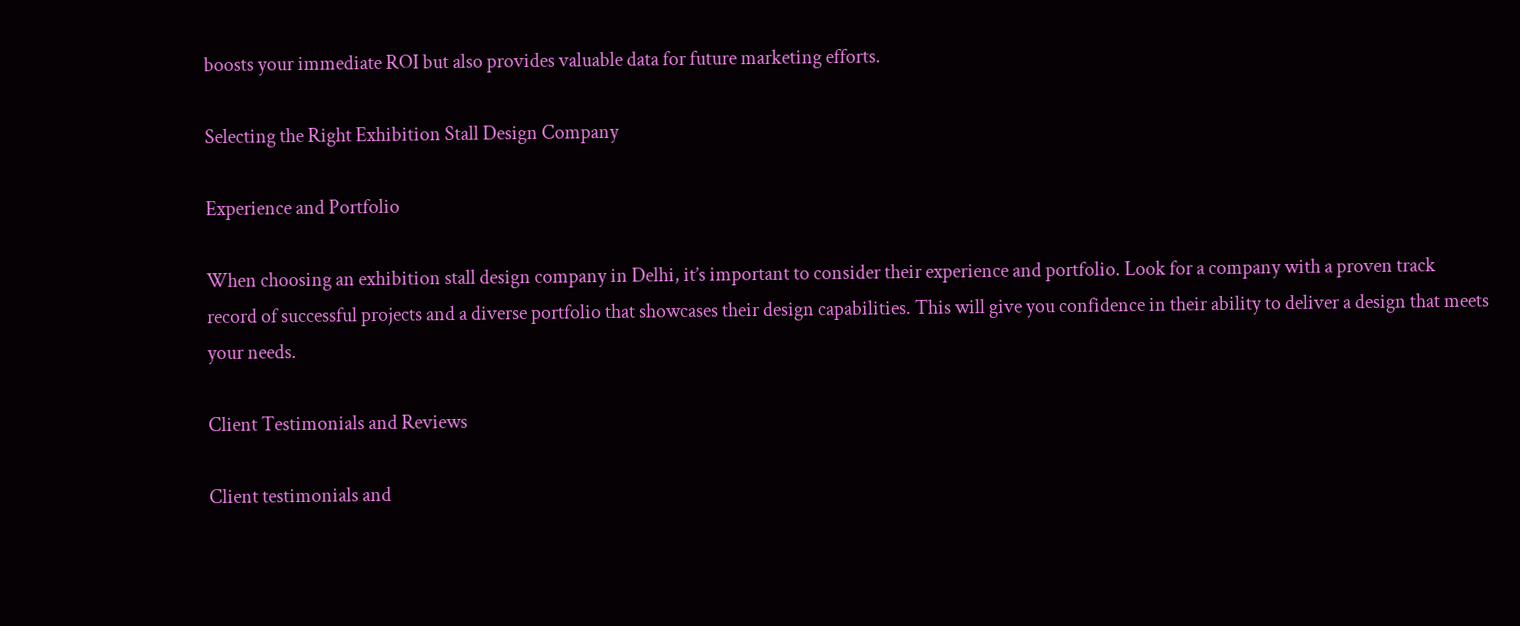boosts your immediate ROI but also provides valuable data for future marketing efforts.

Selecting the Right Exhibition Stall Design Company

Experience and Portfolio

When choosing an exhibition stall design company in Delhi, it’s important to consider their experience and portfolio. Look for a company with a proven track record of successful projects and a diverse portfolio that showcases their design capabilities. This will give you confidence in their ability to deliver a design that meets your needs.

Client Testimonials and Reviews

Client testimonials and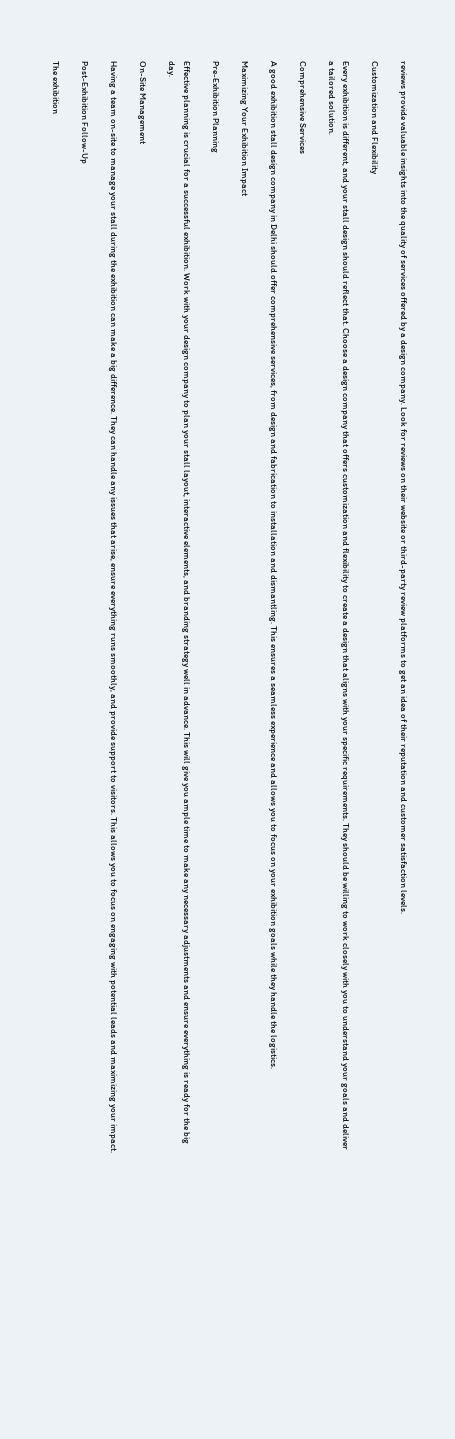reviews provide valuable insights into the quality of services offered by a design company. Look for reviews on their website or third-party review platforms to get an idea of their reputation and customer satisfaction levels.

Customization and Flexibility

Every exhibition is different, and your stall design should reflect that. Choose a design company that offers customization and flexibility to create a design that aligns with your specific requirements. They should be willing to work closely with you to understand your goals and deliver a tailored solution.

Comprehensive Services

A good exhibition stall design company in Delhi should offer comprehensive services, from design and fabrication to installation and dismantling. This ensures a seamless experience and allows you to focus on your exhibition goals while they handle the logistics.

Maximizing Your Exhibition Impact

Pre-Exhibition Planning

Effective planning is crucial for a successful exhibition. Work with your design company to plan your stall layout, interactive elements, and branding strategy well in advance. This will give you ample time to make any necessary adjustments and ensure everything is ready for the big day.

On-Site Management

Having a team on-site to manage your stall during the exhibition can make a big difference. They can handle any issues that arise, ensure everything runs smoothly, and provide support to visitors. This allows you to focus on engaging with potential leads and maximizing your impact.

Post-Exhibition Follow-Up

The exhibition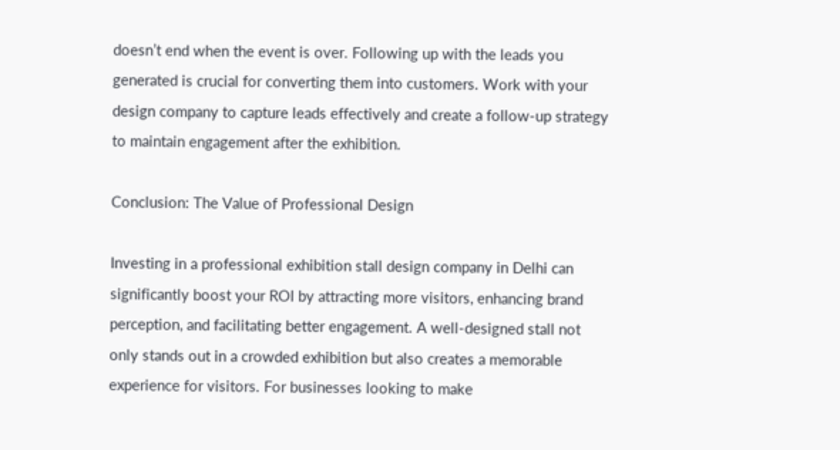doesn’t end when the event is over. Following up with the leads you generated is crucial for converting them into customers. Work with your design company to capture leads effectively and create a follow-up strategy to maintain engagement after the exhibition.

Conclusion: The Value of Professional Design

Investing in a professional exhibition stall design company in Delhi can significantly boost your ROI by attracting more visitors, enhancing brand perception, and facilitating better engagement. A well-designed stall not only stands out in a crowded exhibition but also creates a memorable experience for visitors. For businesses looking to make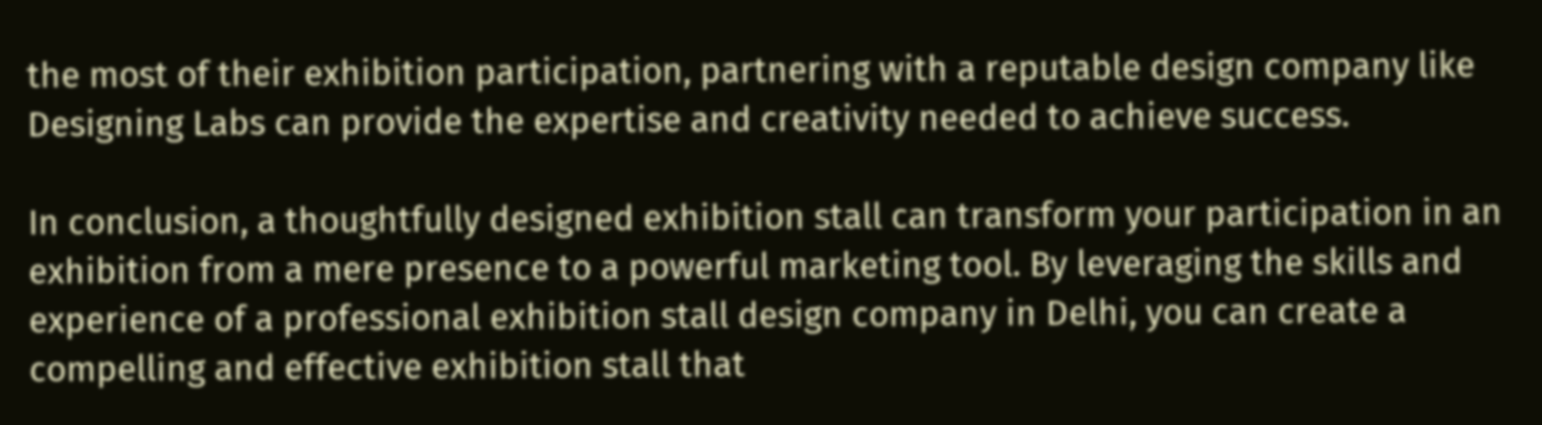the most of their exhibition participation, partnering with a reputable design company like Designing Labs can provide the expertise and creativity needed to achieve success.

In conclusion, a thoughtfully designed exhibition stall can transform your participation in an exhibition from a mere presence to a powerful marketing tool. By leveraging the skills and experience of a professional exhibition stall design company in Delhi, you can create a compelling and effective exhibition stall that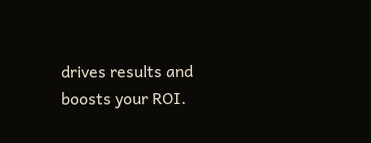drives results and boosts your ROI.